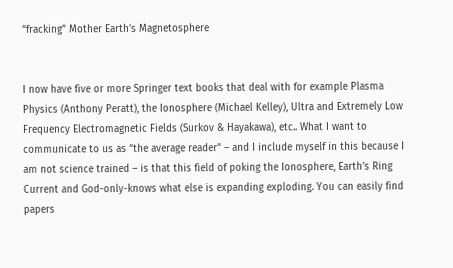“fracking” Mother Earth’s Magnetosphere


I now have five or more Springer text books that deal with for example Plasma Physics (Anthony Peratt), the Ionosphere (Michael Kelley), Ultra and Extremely Low Frequency Electromagnetic Fields (Surkov & Hayakawa), etc.. What I want to communicate to us as “the average reader” – and I include myself in this because I am not science trained – is that this field of poking the Ionosphere, Earth’s Ring Current and God-only-knows what else is expanding exploding. You can easily find papers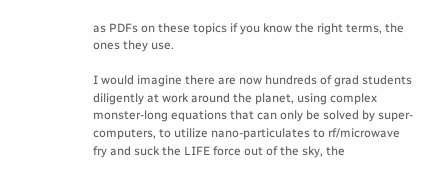as PDFs on these topics if you know the right terms, the ones they use.

I would imagine there are now hundreds of grad students diligently at work around the planet, using complex monster-long equations that can only be solved by super-computers, to utilize nano-particulates to rf/microwave fry and suck the LIFE force out of the sky, the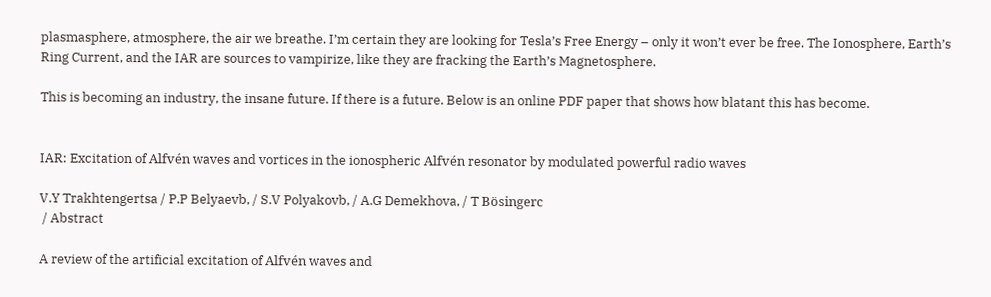plasmasphere, atmosphere, the air we breathe. I’m certain they are looking for Tesla’s Free Energy – only it won’t ever be free. The Ionosphere, Earth’s Ring Current, and the IAR are sources to vampirize, like they are fracking the Earth’s Magnetosphere.

This is becoming an industry, the insane future. If there is a future. Below is an online PDF paper that shows how blatant this has become.


IAR: Excitation of Alfvén waves and vortices in the ionospheric Alfvén resonator by modulated powerful radio waves

V.Y Trakhtengertsa / P.P Belyaevb, / S.V Polyakovb, / A.G Demekhova, / T Bösingerc
 / Abstract

A review of the artificial excitation of Alfvén waves and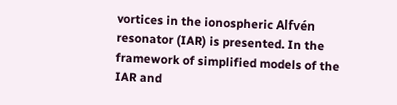vortices in the ionospheric Alfvén resonator (IAR) is presented. In the framework of simplified models of the IAR and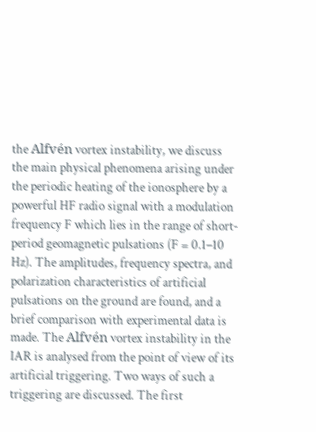the Alfvén vortex instability, we discuss the main physical phenomena arising under the periodic heating of the ionosphere by a powerful HF radio signal with a modulation frequency F which lies in the range of short-period geomagnetic pulsations (F = 0.1–10 Hz). The amplitudes, frequency spectra, and polarization characteristics of artificial pulsations on the ground are found, and a brief comparison with experimental data is made. The Alfvén vortex instability in the IAR is analysed from the point of view of its artificial triggering. Two ways of such a triggering are discussed. The first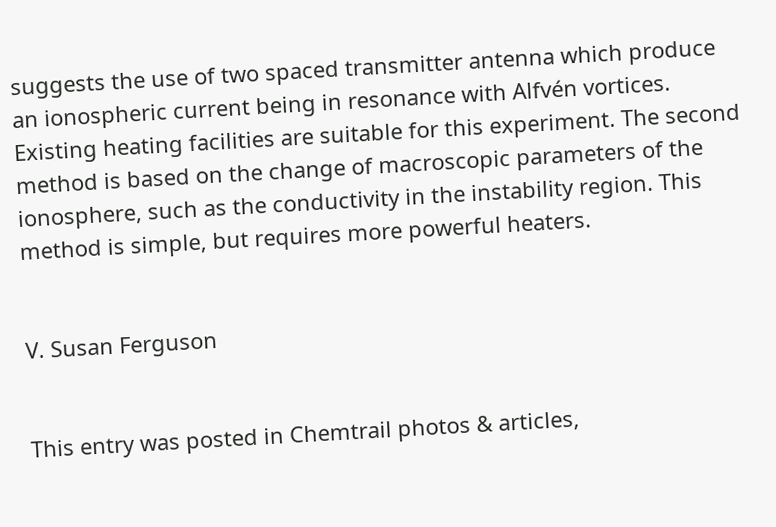suggests the use of two spaced transmitter antenna which produce an ionospheric current being in resonance with Alfvén vortices. Existing heating facilities are suitable for this experiment. The second method is based on the change of macroscopic parameters of the ionosphere, such as the conductivity in the instability region. This method is simple, but requires more powerful heaters.


V. Susan Ferguson


This entry was posted in Chemtrail photos & articles,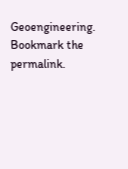Geoengineering. Bookmark the permalink.